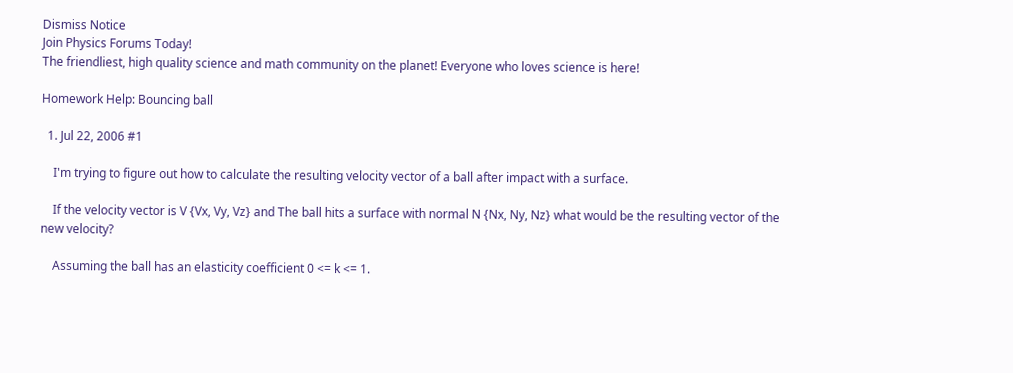Dismiss Notice
Join Physics Forums Today!
The friendliest, high quality science and math community on the planet! Everyone who loves science is here!

Homework Help: Bouncing ball

  1. Jul 22, 2006 #1

    I'm trying to figure out how to calculate the resulting velocity vector of a ball after impact with a surface.

    If the velocity vector is V {Vx, Vy, Vz} and The ball hits a surface with normal N {Nx, Ny, Nz} what would be the resulting vector of the new velocity?

    Assuming the ball has an elasticity coefficient 0 <= k <= 1.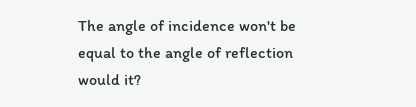The angle of incidence won't be equal to the angle of reflection would it?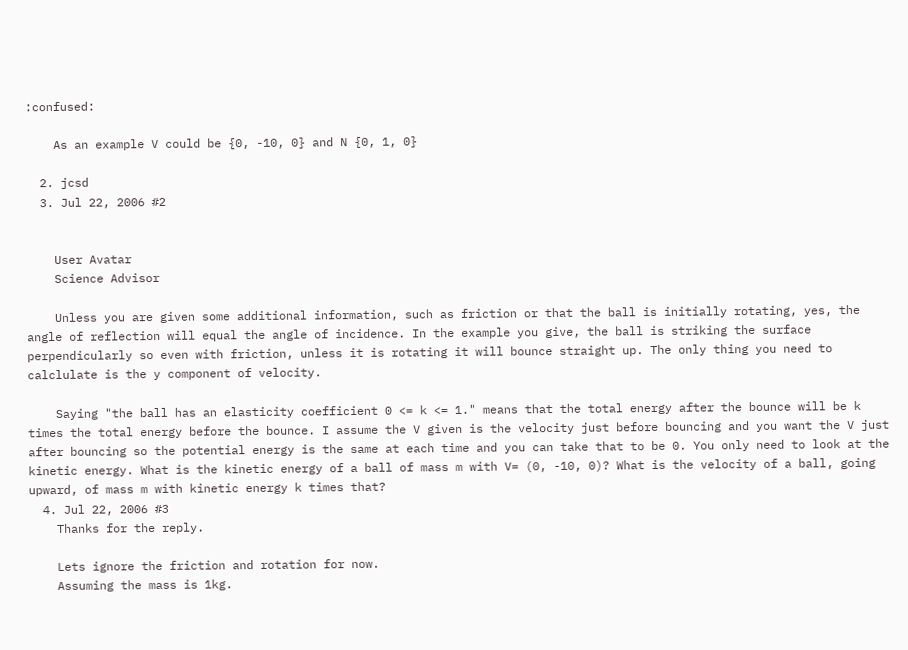:confused:

    As an example V could be {0, -10, 0} and N {0, 1, 0}

  2. jcsd
  3. Jul 22, 2006 #2


    User Avatar
    Science Advisor

    Unless you are given some additional information, such as friction or that the ball is initially rotating, yes, the angle of reflection will equal the angle of incidence. In the example you give, the ball is striking the surface perpendicularly so even with friction, unless it is rotating it will bounce straight up. The only thing you need to calclulate is the y component of velocity.

    Saying "the ball has an elasticity coefficient 0 <= k <= 1." means that the total energy after the bounce will be k times the total energy before the bounce. I assume the V given is the velocity just before bouncing and you want the V just after bouncing so the potential energy is the same at each time and you can take that to be 0. You only need to look at the kinetic energy. What is the kinetic energy of a ball of mass m with V= (0, -10, 0)? What is the velocity of a ball, going upward, of mass m with kinetic energy k times that?
  4. Jul 22, 2006 #3
    Thanks for the reply.

    Lets ignore the friction and rotation for now.
    Assuming the mass is 1kg.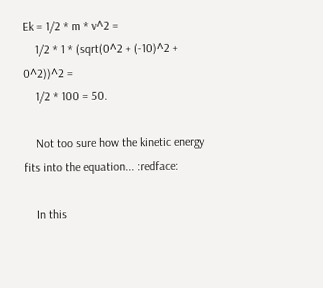Ek = 1/2 * m * v^2 =
    1/2 * 1 * (sqrt(0^2 + (-10)^2 + 0^2))^2 =
    1/2 * 100 = 50.

    Not too sure how the kinetic energy fits into the equation... :redface:

    In this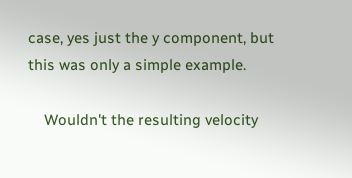case, yes just the y component, but this was only a simple example.

    Wouldn't the resulting velocity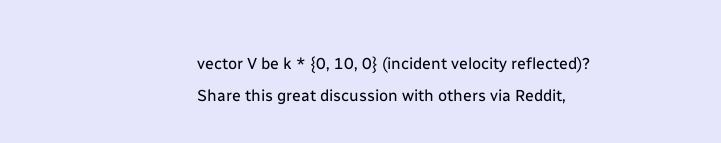vector V be k * {0, 10, 0} (incident velocity reflected)?
Share this great discussion with others via Reddit,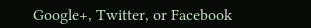Google+, Twitter, or Facebook